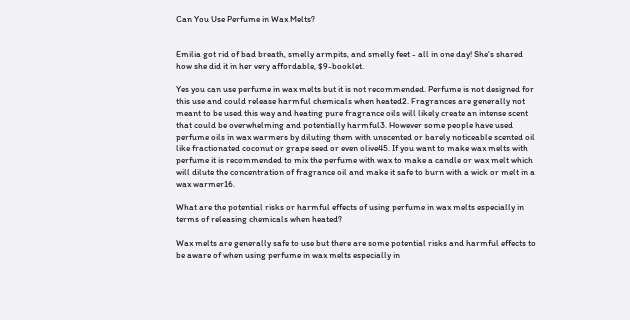Can You Use Perfume in Wax Melts?


Emilia got rid of bad breath, smelly armpits, and smelly feet - all in one day! She's shared how she did it in her very affordable, $9-booklet.

Yes you can use perfume in wax melts but it is not recommended. Perfume is not designed for this use and could release harmful chemicals when heated2. Fragrances are generally not meant to be used this way and heating pure fragrance oils will likely create an intense scent that could be overwhelming and potentially harmful3. However some people have used perfume oils in wax warmers by diluting them with unscented or barely noticeable scented oil like fractionated coconut or grape seed or even olive45. If you want to make wax melts with perfume it is recommended to mix the perfume with wax to make a candle or wax melt which will dilute the concentration of fragrance oil and make it safe to burn with a wick or melt in a wax warmer16.

What are the potential risks or harmful effects of using perfume in wax melts especially in terms of releasing chemicals when heated?

Wax melts are generally safe to use but there are some potential risks and harmful effects to be aware of when using perfume in wax melts especially in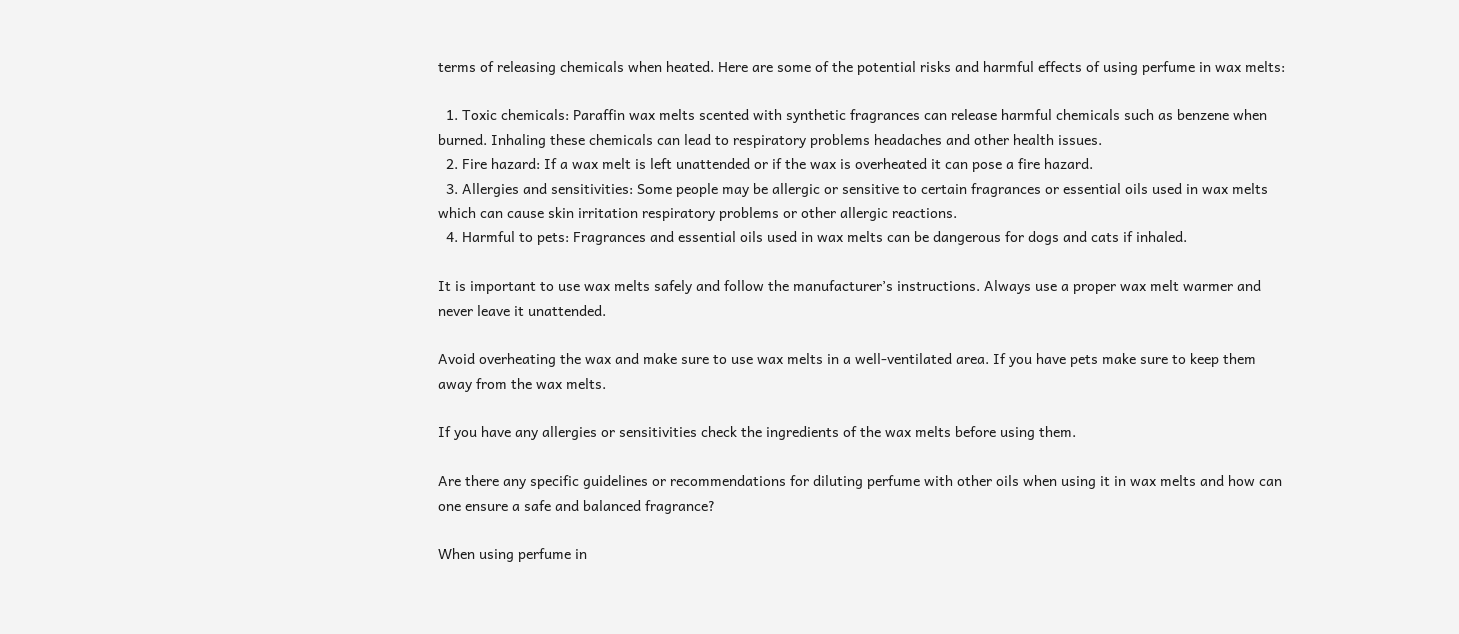terms of releasing chemicals when heated. Here are some of the potential risks and harmful effects of using perfume in wax melts:

  1. Toxic chemicals: Paraffin wax melts scented with synthetic fragrances can release harmful chemicals such as benzene when burned. Inhaling these chemicals can lead to respiratory problems headaches and other health issues.
  2. Fire hazard: If a wax melt is left unattended or if the wax is overheated it can pose a fire hazard.
  3. Allergies and sensitivities: Some people may be allergic or sensitive to certain fragrances or essential oils used in wax melts which can cause skin irritation respiratory problems or other allergic reactions.
  4. Harmful to pets: Fragrances and essential oils used in wax melts can be dangerous for dogs and cats if inhaled.

It is important to use wax melts safely and follow the manufacturer’s instructions. Always use a proper wax melt warmer and never leave it unattended.

Avoid overheating the wax and make sure to use wax melts in a well-ventilated area. If you have pets make sure to keep them away from the wax melts.

If you have any allergies or sensitivities check the ingredients of the wax melts before using them.

Are there any specific guidelines or recommendations for diluting perfume with other oils when using it in wax melts and how can one ensure a safe and balanced fragrance?

When using perfume in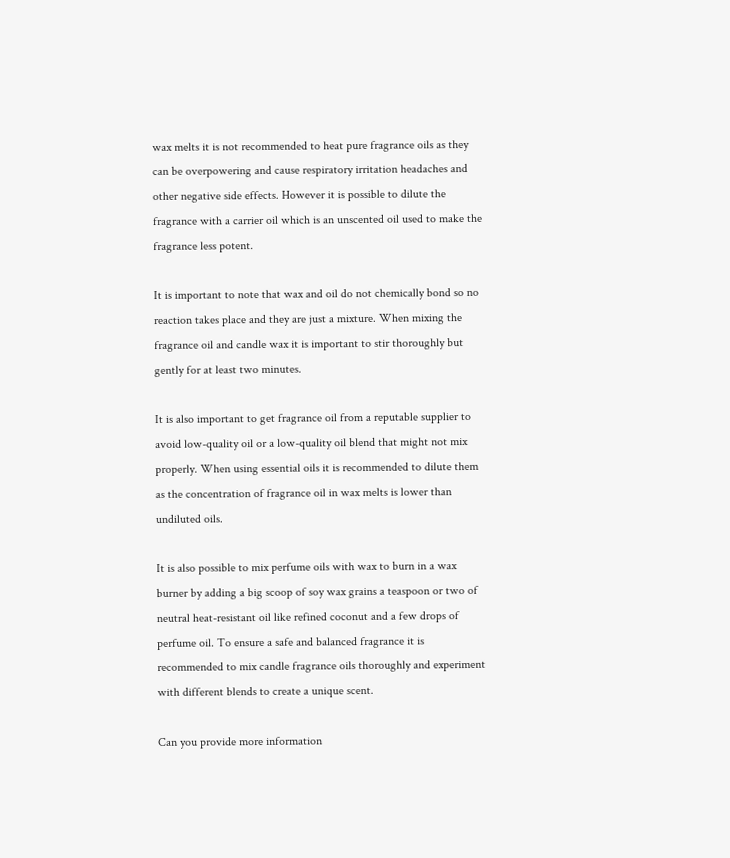wax melts it is not recommended to heat pure fragrance oils as they can be overpowering and cause respiratory irritation headaches and other negative side effects. However it is possible to dilute the fragrance with a carrier oil which is an unscented oil used to make the fragrance less potent.

It is important to note that wax and oil do not chemically bond so no reaction takes place and they are just a mixture. When mixing the fragrance oil and candle wax it is important to stir thoroughly but gently for at least two minutes.

It is also important to get fragrance oil from a reputable supplier to avoid low-quality oil or a low-quality oil blend that might not mix properly. When using essential oils it is recommended to dilute them as the concentration of fragrance oil in wax melts is lower than undiluted oils.

It is also possible to mix perfume oils with wax to burn in a wax burner by adding a big scoop of soy wax grains a teaspoon or two of neutral heat-resistant oil like refined coconut and a few drops of perfume oil. To ensure a safe and balanced fragrance it is recommended to mix candle fragrance oils thoroughly and experiment with different blends to create a unique scent.

Can you provide more information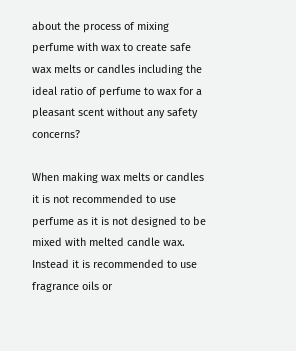about the process of mixing perfume with wax to create safe wax melts or candles including the ideal ratio of perfume to wax for a pleasant scent without any safety concerns?

When making wax melts or candles it is not recommended to use perfume as it is not designed to be mixed with melted candle wax. Instead it is recommended to use fragrance oils or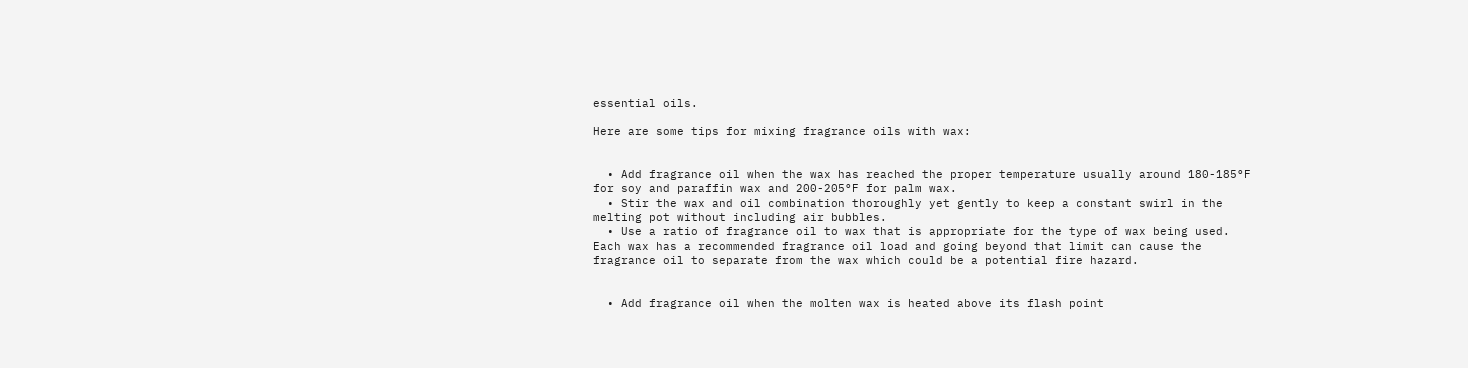essential oils.

Here are some tips for mixing fragrance oils with wax:


  • Add fragrance oil when the wax has reached the proper temperature usually around 180-185°F for soy and paraffin wax and 200-205°F for palm wax.
  • Stir the wax and oil combination thoroughly yet gently to keep a constant swirl in the melting pot without including air bubbles.
  • Use a ratio of fragrance oil to wax that is appropriate for the type of wax being used. Each wax has a recommended fragrance oil load and going beyond that limit can cause the fragrance oil to separate from the wax which could be a potential fire hazard.


  • Add fragrance oil when the molten wax is heated above its flash point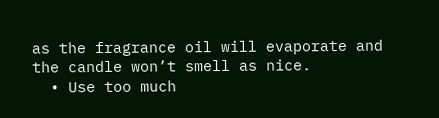as the fragrance oil will evaporate and the candle won’t smell as nice.
  • Use too much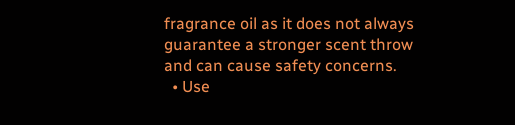fragrance oil as it does not always guarantee a stronger scent throw and can cause safety concerns.
  • Use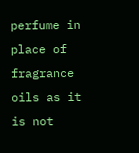perfume in place of fragrance oils as it is not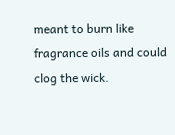meant to burn like fragrance oils and could clog the wick.